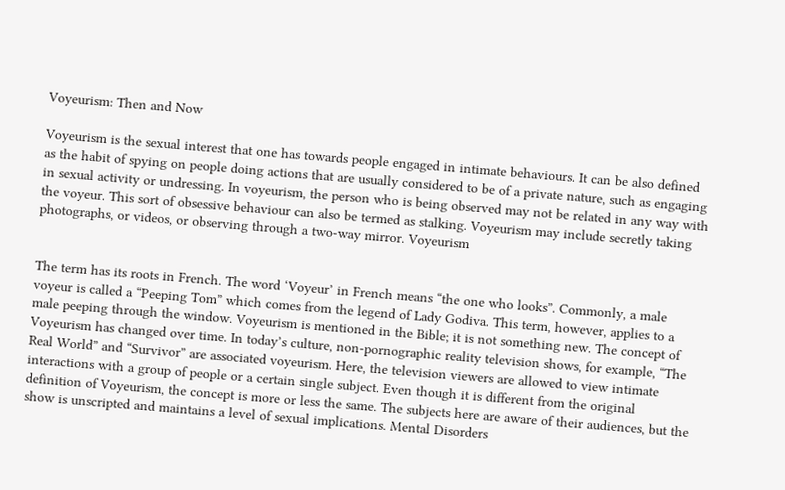Voyeurism: Then and Now

Voyeurism is the sexual interest that one has towards people engaged in intimate behaviours. It can be also defined as the habit of spying on people doing actions that are usually considered to be of a private nature, such as engaging in sexual activity or undressing. In voyeurism, the person who is being observed may not be related in any way with the voyeur. This sort of obsessive behaviour can also be termed as stalking. Voyeurism may include secretly taking photographs, or videos, or observing through a two-way mirror. Voyeurism


The term has its roots in French. The word ‘Voyeur’ in French means “the one who looks”. Commonly, a male voyeur is called a “Peeping Tom” which comes from the legend of Lady Godiva. This term, however, applies to a male peeping through the window. Voyeurism is mentioned in the Bible; it is not something new. The concept of Voyeurism has changed over time. In today’s culture, non-pornographic reality television shows, for example, “The Real World” and “Survivor” are associated voyeurism. Here, the television viewers are allowed to view intimate interactions with a group of people or a certain single subject. Even though it is different from the original definition of Voyeurism, the concept is more or less the same. The subjects here are aware of their audiences, but the show is unscripted and maintains a level of sexual implications. Mental Disorders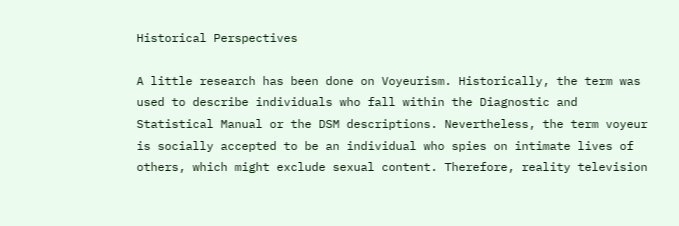Historical Perspectives

A little research has been done on Voyeurism. Historically, the term was used to describe individuals who fall within the Diagnostic and Statistical Manual or the DSM descriptions. Nevertheless, the term voyeur is socially accepted to be an individual who spies on intimate lives of others, which might exclude sexual content. Therefore, reality television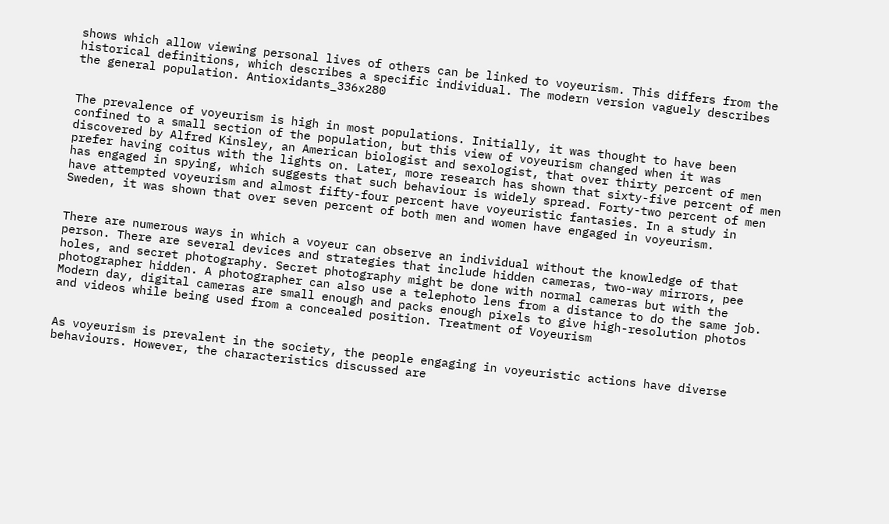shows which allow viewing personal lives of others can be linked to voyeurism. This differs from the historical definitions, which describes a specific individual. The modern version vaguely describes the general population. Antioxidants_336x280


The prevalence of voyeurism is high in most populations. Initially, it was thought to have been confined to a small section of the population, but this view of voyeurism changed when it was discovered by Alfred Kinsley, an American biologist and sexologist, that over thirty percent of men prefer having coitus with the lights on. Later, more research has shown that sixty-five percent of men has engaged in spying, which suggests that such behaviour is widely spread. Forty-two percent of men have attempted voyeurism and almost fifty-four percent have voyeuristic fantasies. In a study in Sweden, it was shown that over seven percent of both men and women have engaged in voyeurism.


There are numerous ways in which a voyeur can observe an individual without the knowledge of that person. There are several devices and strategies that include hidden cameras, two-way mirrors, pee holes, and secret photography. Secret photography might be done with normal cameras but with the photographer hidden. A photographer can also use a telephoto lens from a distance to do the same job. Modern day, digital cameras are small enough and packs enough pixels to give high-resolution photos and videos while being used from a concealed position. Treatment of Voyeurism


As voyeurism is prevalent in the society, the people engaging in voyeuristic actions have diverse behaviours. However, the characteristics discussed are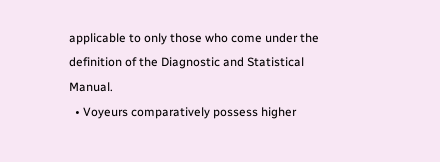applicable to only those who come under the definition of the Diagnostic and Statistical Manual.
  • Voyeurs comparatively possess higher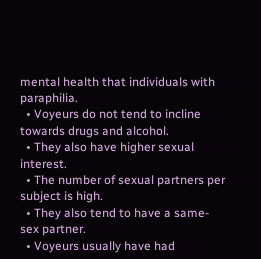mental health that individuals with paraphilia.
  • Voyeurs do not tend to incline towards drugs and alcohol.
  • They also have higher sexual interest.
  • The number of sexual partners per subject is high.
  • They also tend to have a same-sex partner.
  • Voyeurs usually have had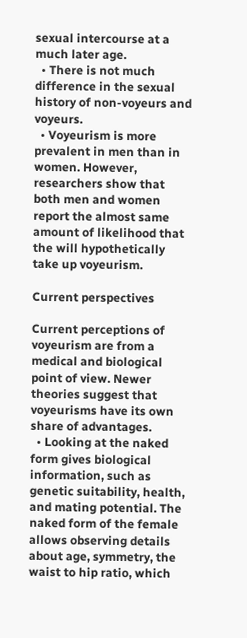sexual intercourse at a much later age.
  • There is not much difference in the sexual history of non-voyeurs and voyeurs.
  • Voyeurism is more prevalent in men than in women. However, researchers show that both men and women report the almost same amount of likelihood that the will hypothetically take up voyeurism.

Current perspectives

Current perceptions of voyeurism are from a medical and biological point of view. Newer theories suggest that voyeurisms have its own share of advantages.
  • Looking at the naked form gives biological information, such as genetic suitability, health, and mating potential. The naked form of the female allows observing details about age, symmetry, the waist to hip ratio, which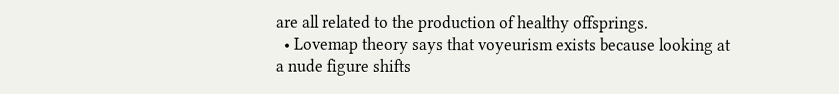are all related to the production of healthy offsprings.
  • Lovemap theory says that voyeurism exists because looking at a nude figure shifts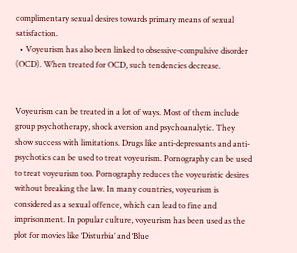complimentary sexual desires towards primary means of sexual satisfaction.
  • Voyeurism has also been linked to obsessive-compulsive disorder (OCD). When treated for OCD, such tendencies decrease.


Voyeurism can be treated in a lot of ways. Most of them include group psychotherapy, shock aversion and psychoanalytic. They show success with limitations. Drugs like anti-depressants and anti-psychotics can be used to treat voyeurism. Pornography can be used to treat voyeurism too. Pornography reduces the voyeuristic desires without breaking the law. In many countries, voyeurism is considered as a sexual offence, which can lead to fine and imprisonment. In popular culture, voyeurism has been used as the plot for movies like ‘Disturbia’ and ‘Blue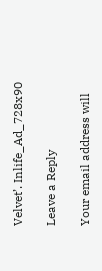Velvet’. Inlife_Ad_728x90

Leave a Reply

Your email address will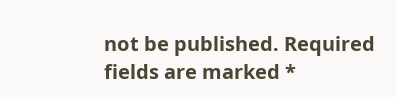not be published. Required fields are marked *